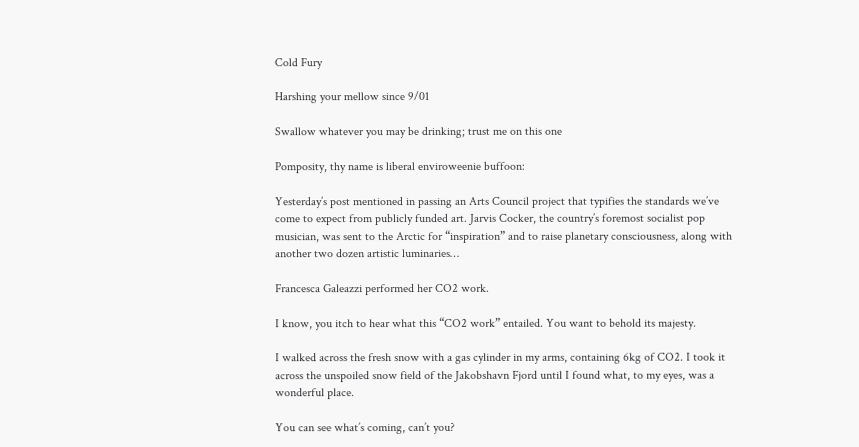Cold Fury

Harshing your mellow since 9/01

Swallow whatever you may be drinking; trust me on this one

Pomposity, thy name is liberal enviroweenie buffoon:

Yesterday’s post mentioned in passing an Arts Council project that typifies the standards we’ve come to expect from publicly funded art. Jarvis Cocker, the country’s foremost socialist pop musician, was sent to the Arctic for “inspiration” and to raise planetary consciousness, along with another two dozen artistic luminaries…

Francesca Galeazzi performed her CO2 work.

I know, you itch to hear what this “CO2 work” entailed. You want to behold its majesty.

I walked across the fresh snow with a gas cylinder in my arms, containing 6kg of CO2. I took it across the unspoiled snow field of the Jakobshavn Fjord until I found what, to my eyes, was a wonderful place.

You can see what’s coming, can’t you?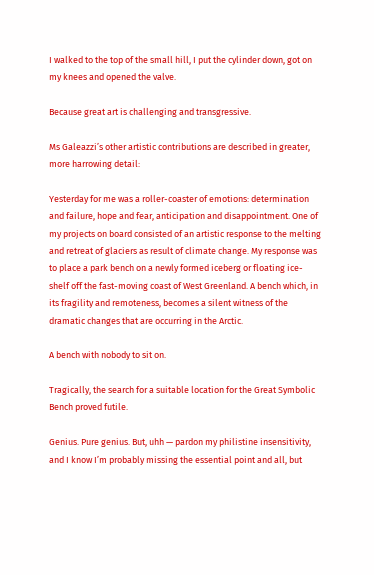I walked to the top of the small hill, I put the cylinder down, got on my knees and opened the valve.

Because great art is challenging and transgressive.

Ms Galeazzi’s other artistic contributions are described in greater, more harrowing detail:

Yesterday for me was a roller-coaster of emotions: determination and failure, hope and fear, anticipation and disappointment. One of my projects on board consisted of an artistic response to the melting and retreat of glaciers as result of climate change. My response was to place a park bench on a newly formed iceberg or floating ice-shelf off the fast-moving coast of West Greenland. A bench which, in its fragility and remoteness, becomes a silent witness of the dramatic changes that are occurring in the Arctic.

A bench with nobody to sit on.

Tragically, the search for a suitable location for the Great Symbolic Bench proved futile.

Genius. Pure genius. But, uhh — pardon my philistine insensitivity, and I know I’m probably missing the essential point and all, but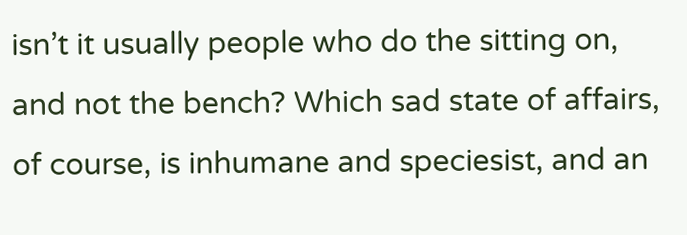isn’t it usually people who do the sitting on, and not the bench? Which sad state of affairs, of course, is inhumane and speciesist, and an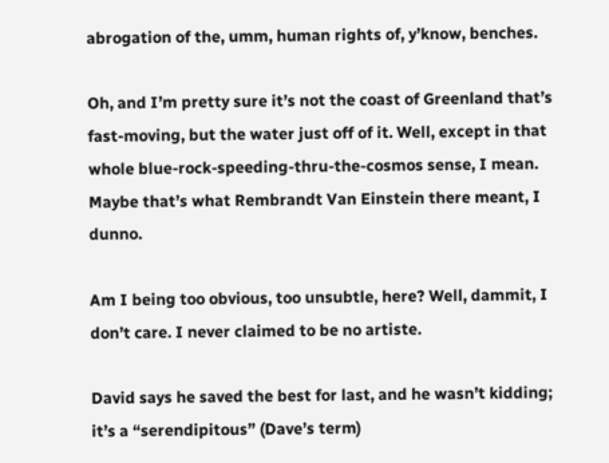abrogation of the, umm, human rights of, y’know, benches.

Oh, and I’m pretty sure it’s not the coast of Greenland that’s fast-moving, but the water just off of it. Well, except in that whole blue-rock-speeding-thru-the-cosmos sense, I mean. Maybe that’s what Rembrandt Van Einstein there meant, I dunno.

Am I being too obvious, too unsubtle, here? Well, dammit, I don’t care. I never claimed to be no artiste.

David says he saved the best for last, and he wasn’t kidding; it’s a “serendipitous” (Dave’s term)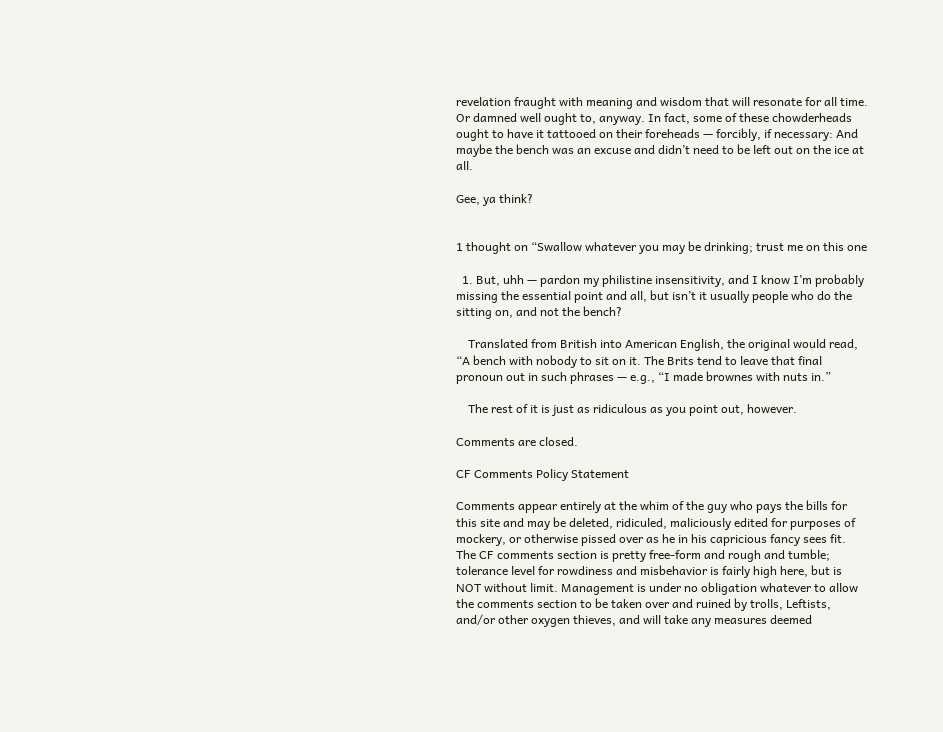revelation fraught with meaning and wisdom that will resonate for all time. Or damned well ought to, anyway. In fact, some of these chowderheads ought to have it tattooed on their foreheads — forcibly, if necessary: And maybe the bench was an excuse and didn’t need to be left out on the ice at all.

Gee, ya think?


1 thought on “Swallow whatever you may be drinking; trust me on this one

  1. But, uhh — pardon my philistine insensitivity, and I know I’m probably missing the essential point and all, but isn’t it usually people who do the sitting on, and not the bench?

    Translated from British into American English, the original would read, “A bench with nobody to sit on it. The Brits tend to leave that final pronoun out in such phrases — e.g., “I made brownes with nuts in.”

    The rest of it is just as ridiculous as you point out, however.

Comments are closed.

CF Comments Policy Statement

Comments appear entirely at the whim of the guy who pays the bills for this site and may be deleted, ridiculed, maliciously edited for purposes of mockery, or otherwise pissed over as he in his capricious fancy sees fit. The CF comments section is pretty free-form and rough and tumble; tolerance level for rowdiness and misbehavior is fairly high here, but is NOT without limit. Management is under no obligation whatever to allow the comments section to be taken over and ruined by trolls, Leftists, and/or other oxygen thieves, and will take any measures deemed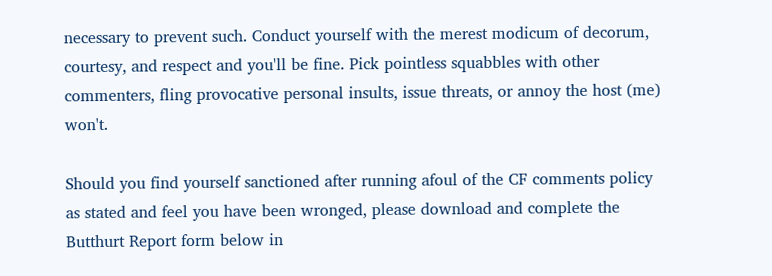necessary to prevent such. Conduct yourself with the merest modicum of decorum, courtesy, and respect and you'll be fine. Pick pointless squabbles with other commenters, fling provocative personal insults, issue threats, or annoy the host (me) won't.

Should you find yourself sanctioned after running afoul of the CF comments policy as stated and feel you have been wronged, please download and complete the Butthurt Report form below in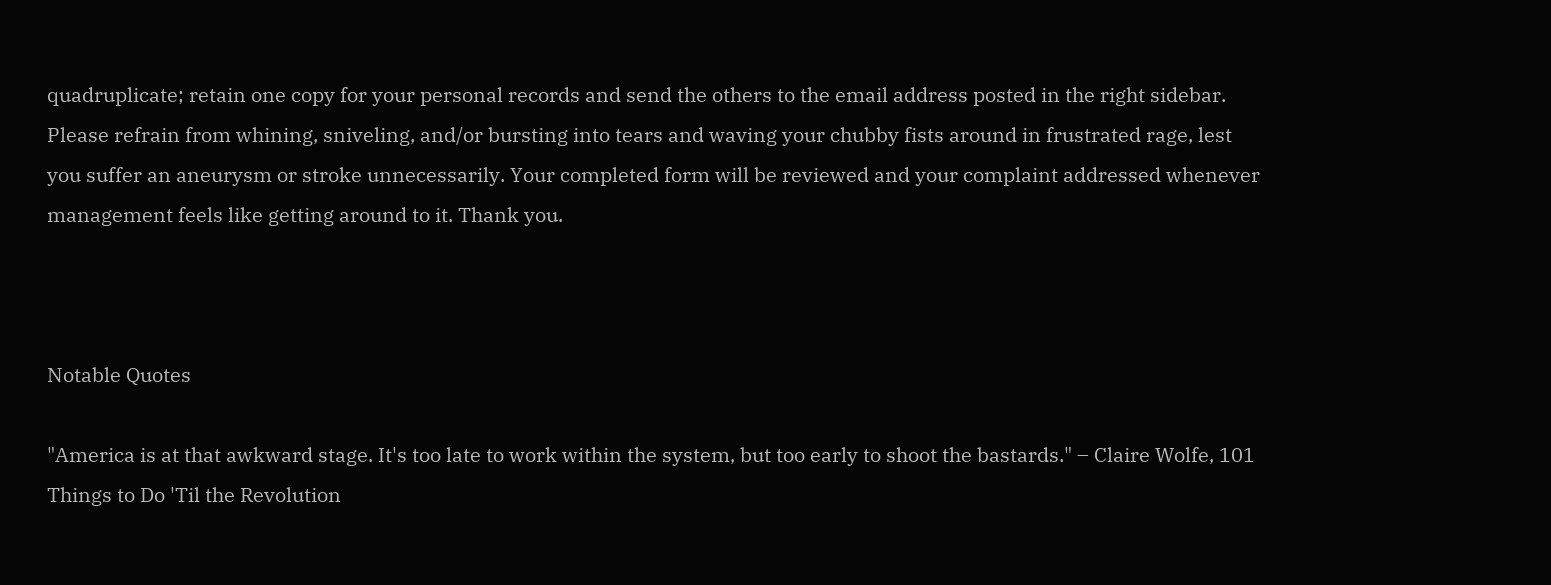quadruplicate; retain one copy for your personal records and send the others to the email address posted in the right sidebar. Please refrain from whining, sniveling, and/or bursting into tears and waving your chubby fists around in frustrated rage, lest you suffer an aneurysm or stroke unnecessarily. Your completed form will be reviewed and your complaint addressed whenever management feels like getting around to it. Thank you.



Notable Quotes

"America is at that awkward stage. It's too late to work within the system, but too early to shoot the bastards." – Claire Wolfe, 101 Things to Do 'Til the Revolution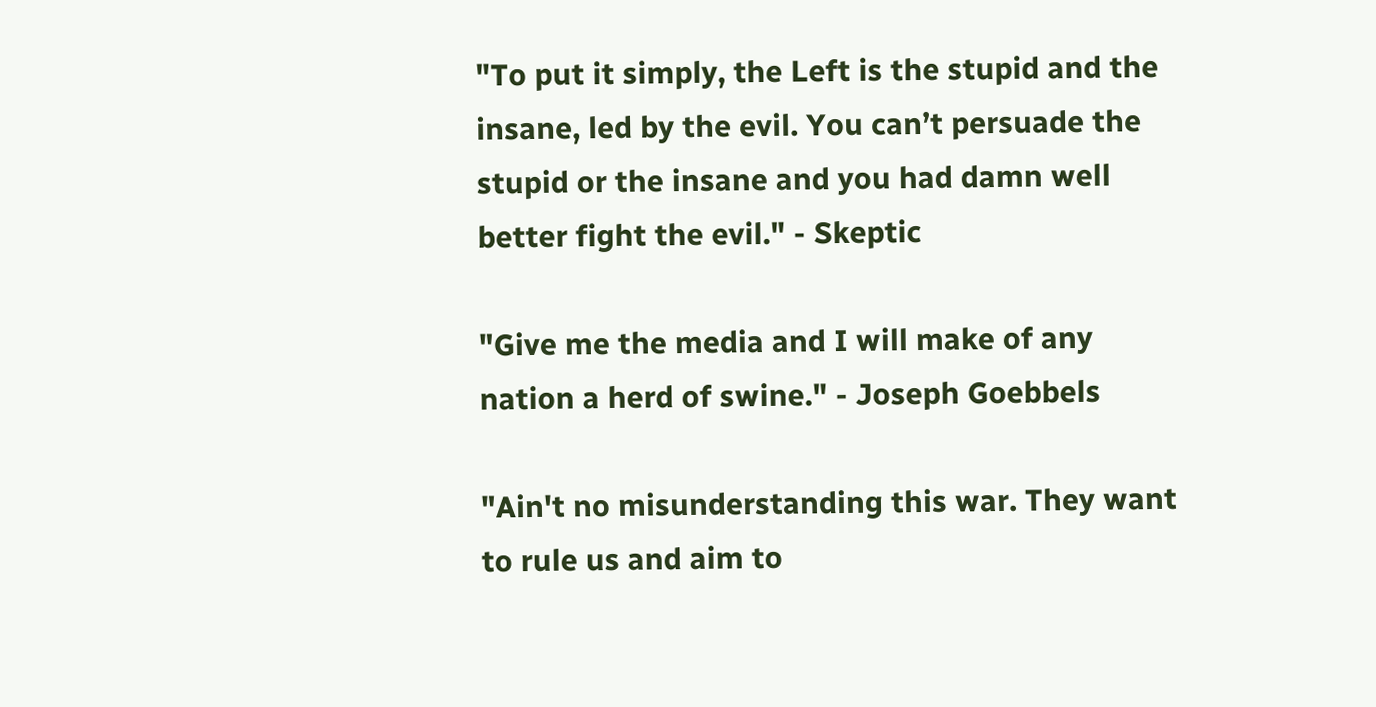"To put it simply, the Left is the stupid and the insane, led by the evil. You can’t persuade the stupid or the insane and you had damn well better fight the evil." - Skeptic

"Give me the media and I will make of any nation a herd of swine." - Joseph Goebbels

"Ain't no misunderstanding this war. They want to rule us and aim to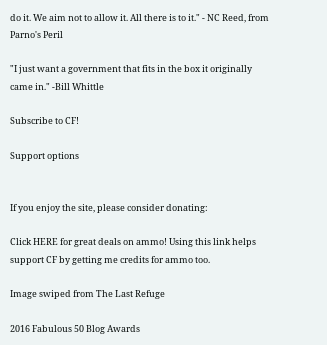do it. We aim not to allow it. All there is to it." - NC Reed, from Parno's Peril

"I just want a government that fits in the box it originally came in." -Bill Whittle

Subscribe to CF!

Support options


If you enjoy the site, please consider donating:

Click HERE for great deals on ammo! Using this link helps support CF by getting me credits for ammo too.

Image swiped from The Last Refuge

2016 Fabulous 50 Blog Awards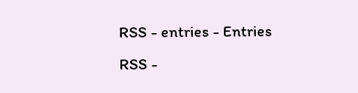RSS - entries - Entries
RSS -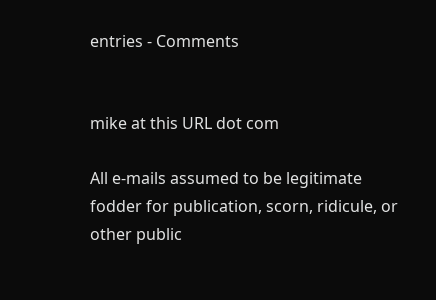entries - Comments


mike at this URL dot com

All e-mails assumed to be legitimate fodder for publication, scorn, ridicule, or other public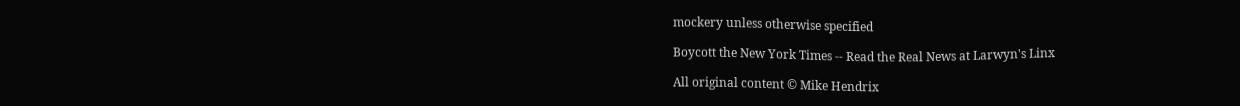mockery unless otherwise specified

Boycott the New York Times -- Read the Real News at Larwyn's Linx

All original content © Mike Hendrix